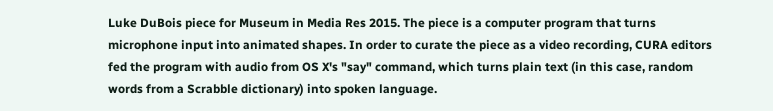Luke DuBois piece for Museum in Media Res 2015. The piece is a computer program that turns microphone input into animated shapes. In order to curate the piece as a video recording, CURA editors fed the program with audio from OS X's "say" command, which turns plain text (in this case, random words from a Scrabble dictionary) into spoken language.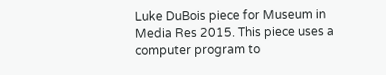Luke DuBois piece for Museum in Media Res 2015. This piece uses a computer program to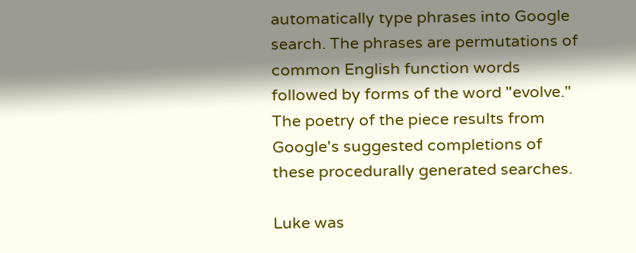automatically type phrases into Google search. The phrases are permutations of common English function words followed by forms of the word "evolve." The poetry of the piece results from Google's suggested completions of these procedurally generated searches.

Luke was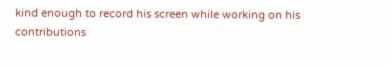kind enough to record his screen while working on his contributions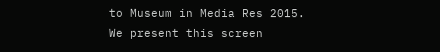to Museum in Media Res 2015. We present this screen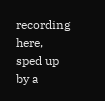recording here, sped up by a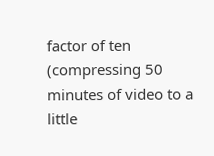factor of ten (compressing 50 minutes of video to a little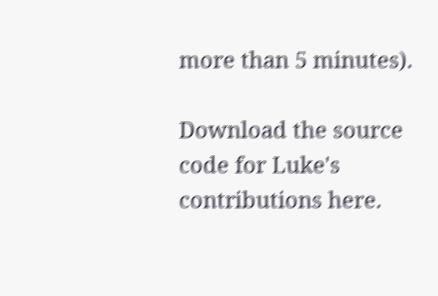more than 5 minutes).

Download the source code for Luke's contributions here.